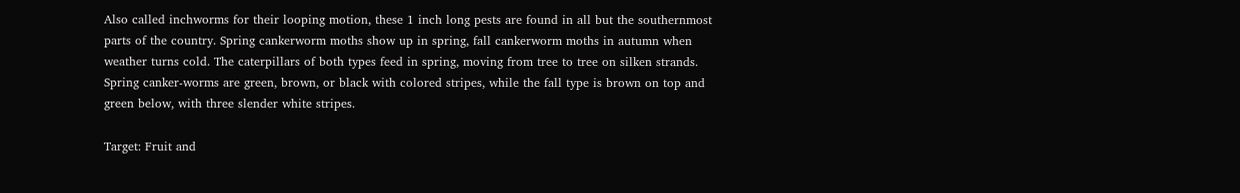Also called inchworms for their looping motion, these 1 inch long pests are found in all but the southernmost parts of the country. Spring cankerworm moths show up in spring, fall cankerworm moths in autumn when weather turns cold. The caterpillars of both types feed in spring, moving from tree to tree on silken strands. Spring canker-worms are green, brown, or black with colored stripes, while the fall type is brown on top and green below, with three slender white stripes.

Target: Fruit and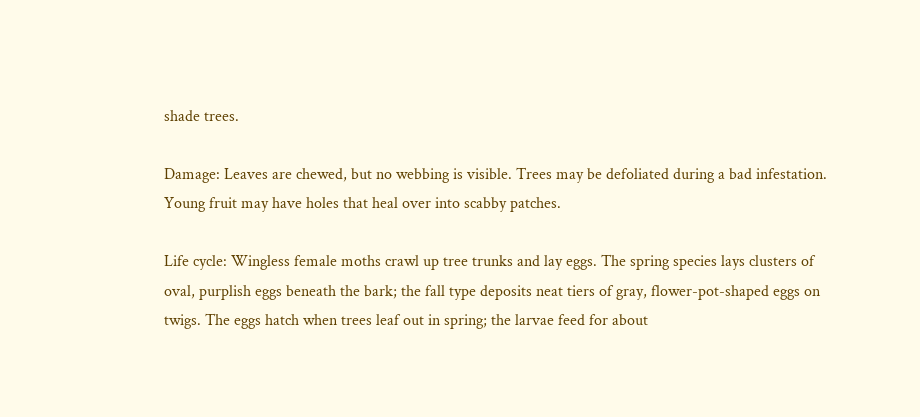shade trees.

Damage: Leaves are chewed, but no webbing is visible. Trees may be defoliated during a bad infestation. Young fruit may have holes that heal over into scabby patches.

Life cycle: Wingless female moths crawl up tree trunks and lay eggs. The spring species lays clusters of oval, purplish eggs beneath the bark; the fall type deposits neat tiers of gray, flower-pot-shaped eggs on twigs. The eggs hatch when trees leaf out in spring; the larvae feed for about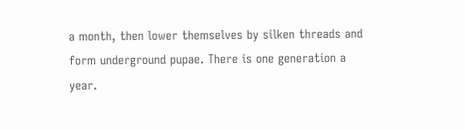a month, then lower themselves by silken threads and form underground pupae. There is one generation a year.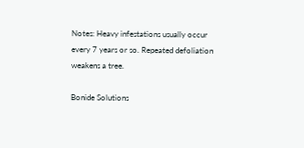Notes: Heavy infestations usually occur every 7 years or so. Repeated defoliation weakens a tree.

Bonide Solutions